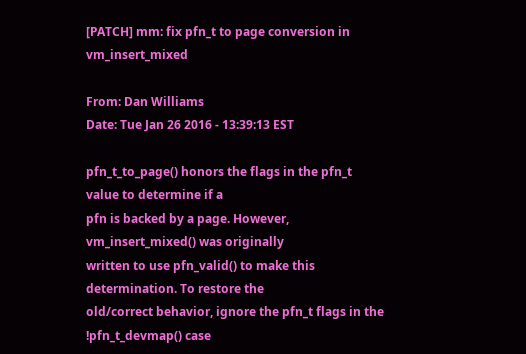[PATCH] mm: fix pfn_t to page conversion in vm_insert_mixed

From: Dan Williams
Date: Tue Jan 26 2016 - 13:39:13 EST

pfn_t_to_page() honors the flags in the pfn_t value to determine if a
pfn is backed by a page. However, vm_insert_mixed() was originally
written to use pfn_valid() to make this determination. To restore the
old/correct behavior, ignore the pfn_t flags in the !pfn_t_devmap() case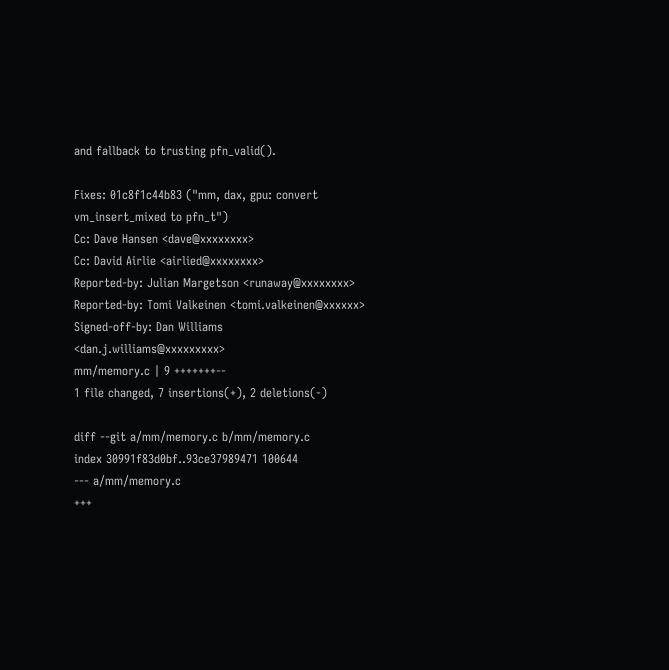and fallback to trusting pfn_valid().

Fixes: 01c8f1c44b83 ("mm, dax, gpu: convert vm_insert_mixed to pfn_t")
Cc: Dave Hansen <dave@xxxxxxxx>
Cc: David Airlie <airlied@xxxxxxxx>
Reported-by: Julian Margetson <runaway@xxxxxxxx>
Reported-by: Tomi Valkeinen <tomi.valkeinen@xxxxxx>
Signed-off-by: Dan Williams <dan.j.williams@xxxxxxxxx>
mm/memory.c | 9 +++++++--
1 file changed, 7 insertions(+), 2 deletions(-)

diff --git a/mm/memory.c b/mm/memory.c
index 30991f83d0bf..93ce37989471 100644
--- a/mm/memory.c
+++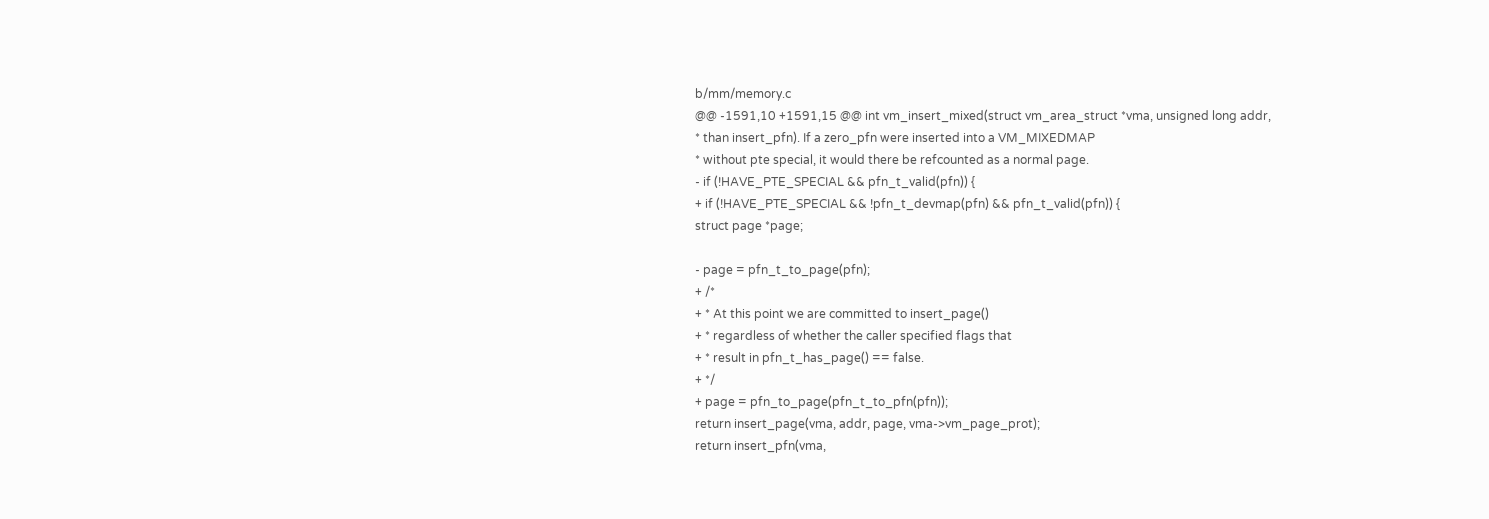b/mm/memory.c
@@ -1591,10 +1591,15 @@ int vm_insert_mixed(struct vm_area_struct *vma, unsigned long addr,
* than insert_pfn). If a zero_pfn were inserted into a VM_MIXEDMAP
* without pte special, it would there be refcounted as a normal page.
- if (!HAVE_PTE_SPECIAL && pfn_t_valid(pfn)) {
+ if (!HAVE_PTE_SPECIAL && !pfn_t_devmap(pfn) && pfn_t_valid(pfn)) {
struct page *page;

- page = pfn_t_to_page(pfn);
+ /*
+ * At this point we are committed to insert_page()
+ * regardless of whether the caller specified flags that
+ * result in pfn_t_has_page() == false.
+ */
+ page = pfn_to_page(pfn_t_to_pfn(pfn));
return insert_page(vma, addr, page, vma->vm_page_prot);
return insert_pfn(vma,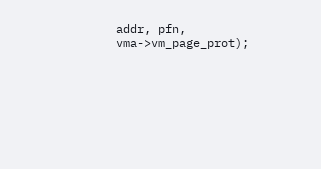addr, pfn, vma->vm_page_prot);